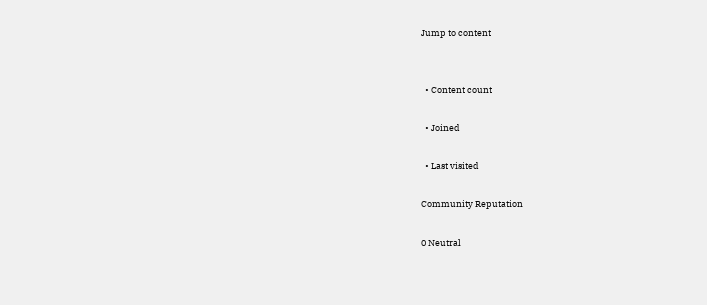Jump to content


  • Content count

  • Joined

  • Last visited

Community Reputation

0 Neutral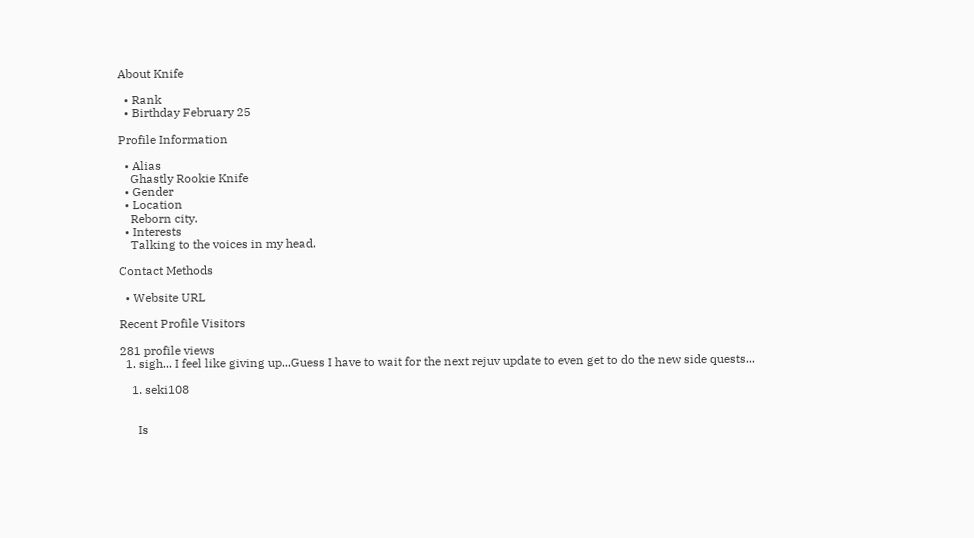About Knife

  • Rank
  • Birthday February 25

Profile Information

  • Alias
    Ghastly Rookie Knife
  • Gender
  • Location
    Reborn city.
  • Interests
    Talking to the voices in my head.

Contact Methods

  • Website URL

Recent Profile Visitors

281 profile views
  1. sigh... I feel like giving up...Guess I have to wait for the next rejuv update to even get to do the new side quests...

    1. seki108


      Is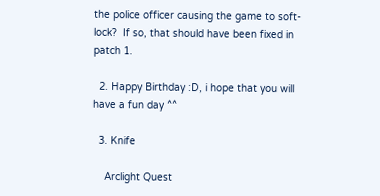the police officer causing the game to soft-lock?  If so, that should have been fixed in patch 1.

  2. Happy Birthday :D, i hope that you will have a fun day ^^

  3. Knife

    Arclight Quest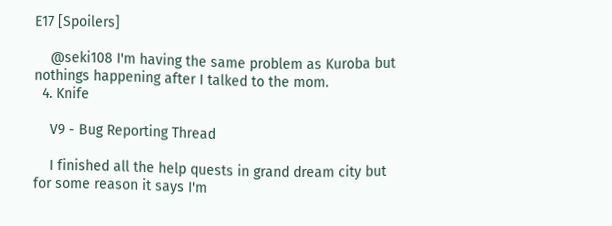E17 [Spoilers]

    @seki108 I'm having the same problem as Kuroba but nothings happening after I talked to the mom.
  4. Knife

    V9 - Bug Reporting Thread

    I finished all the help quests in grand dream city but for some reason it says I'm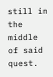still in the middle of said quest.